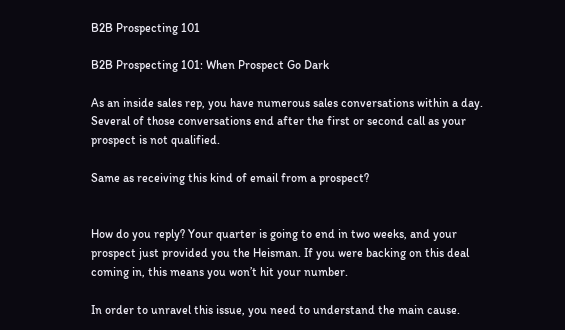B2B Prospecting 101

B2B Prospecting 101: When Prospect Go Dark

As an inside sales rep, you have numerous sales conversations within a day. Several of those conversations end after the first or second call as your prospect is not qualified.

Same as receiving this kind of email from a prospect?


How do you reply? Your quarter is going to end in two weeks, and your prospect just provided you the Heisman. If you were backing on this deal coming in, this means you won’t hit your number.

In order to unravel this issue, you need to understand the main cause.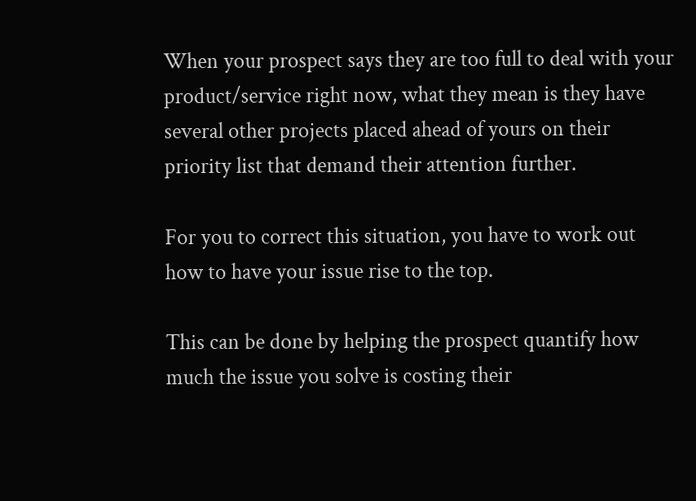When your prospect says they are too full to deal with your product/service right now, what they mean is they have several other projects placed ahead of yours on their priority list that demand their attention further.

For you to correct this situation, you have to work out how to have your issue rise to the top.

This can be done by helping the prospect quantify how much the issue you solve is costing their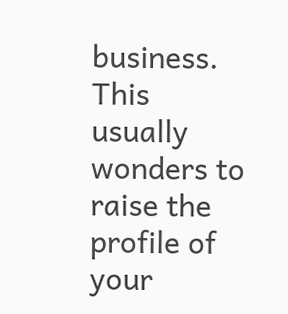business. This usually wonders to raise the profile of your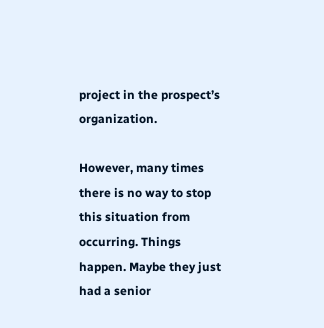project in the prospect’s organization.

However, many times there is no way to stop this situation from occurring. Things happen. Maybe they just had a senior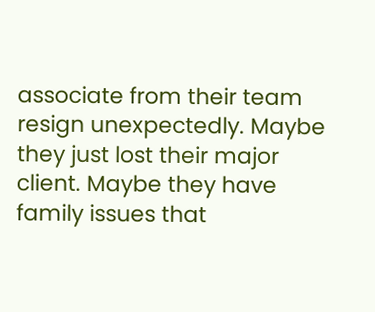associate from their team resign unexpectedly. Maybe they just lost their major client. Maybe they have family issues that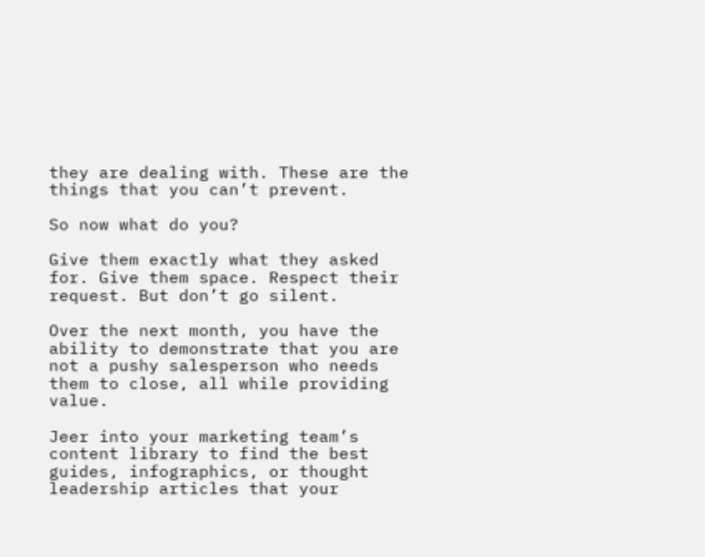they are dealing with. These are the things that you can’t prevent.

So now what do you?

Give them exactly what they asked for. Give them space. Respect their request. But don’t go silent.

Over the next month, you have the ability to demonstrate that you are not a pushy salesperson who needs them to close, all while providing value.

Jeer into your marketing team’s content library to find the best guides, infographics, or thought leadership articles that your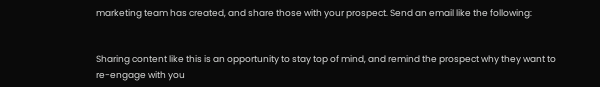marketing team has created, and share those with your prospect. Send an email like the following:


Sharing content like this is an opportunity to stay top of mind, and remind the prospect why they want to re-engage with you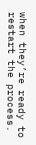when they’re ready to restart the process.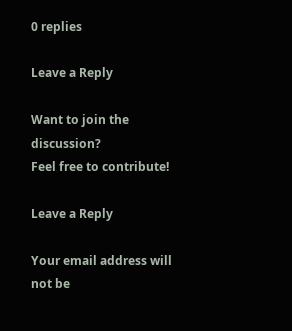0 replies

Leave a Reply

Want to join the discussion?
Feel free to contribute!

Leave a Reply

Your email address will not be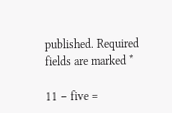published. Required fields are marked *

11 − five =